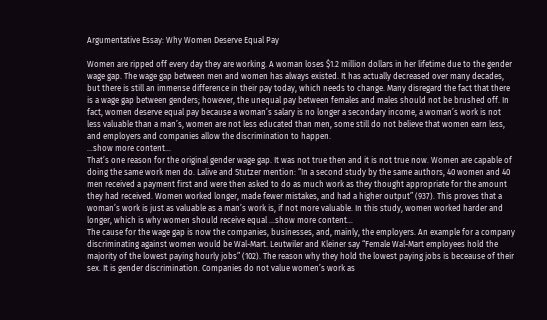Argumentative Essay: Why Women Deserve Equal Pay

Women are ripped off every day they are working. A woman loses $1.2 million dollars in her lifetime due to the gender wage gap. The wage gap between men and women has always existed. It has actually decreased over many decades, but there is still an immense difference in their pay today, which needs to change. Many disregard the fact that there is a wage gap between genders; however, the unequal pay between females and males should not be brushed off. In fact, women deserve equal pay because a woman’s salary is no longer a secondary income, a woman’s work is not less valuable than a man’s, women are not less educated than men, some still do not believe that women earn less, and employers and companies allow the discrimination to happen.
…show more content…
That’s one reason for the original gender wage gap. It was not true then and it is not true now. Women are capable of doing the same work men do. Lalive and Stutzer mention: “In a second study by the same authors, 40 women and 40 men received a payment first and were then asked to do as much work as they thought appropriate for the amount they had received. Women worked longer, made fewer mistakes, and had a higher output” (937). This proves that a woman’s work is just as valuable as a man’s work is, if not more valuable. In this study, women worked harder and longer, which is why women should receive equal …show more content…
The cause for the wage gap is now the companies, businesses, and, mainly, the employers. An example for a company discriminating against women would be Wal-Mart. Leutwiler and Kleiner say “Female Wal-Mart employees hold the majority of the lowest paying hourly jobs” (102). The reason why they hold the lowest paying jobs is beceause of their sex. It is gender discrimination. Companies do not value women’s work as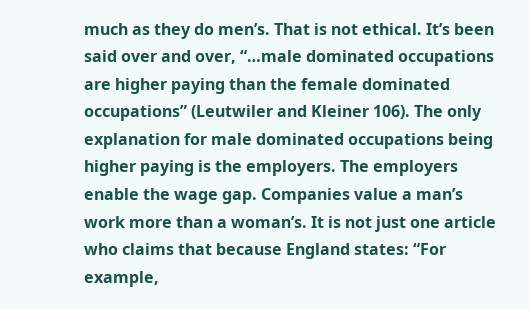much as they do men’s. That is not ethical. It’s been said over and over, “…male dominated occupations are higher paying than the female dominated occupations” (Leutwiler and Kleiner 106). The only explanation for male dominated occupations being higher paying is the employers. The employers enable the wage gap. Companies value a man’s work more than a woman’s. It is not just one article who claims that because England states: “For example,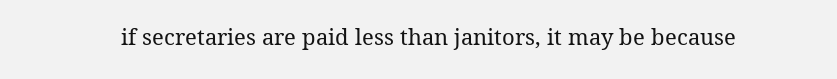if secretaries are paid less than janitors, it may be because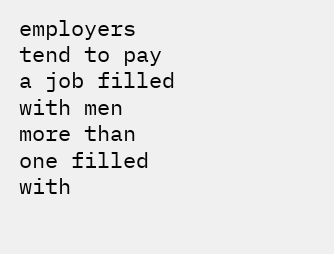employers tend to pay a job filled with men more than one filled with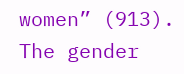women” (913). The gender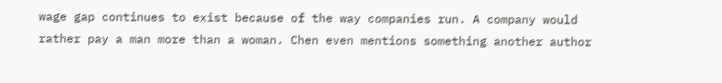wage gap continues to exist because of the way companies run. A company would rather pay a man more than a woman. Chen even mentions something another author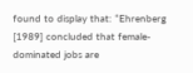found to display that: “Ehrenberg [1989] concluded that female-dominated jobs are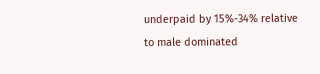underpaid by 15%-34% relative to male dominated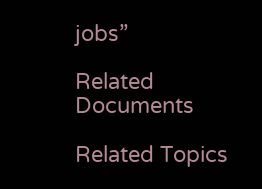jobs”

Related Documents

Related Topics